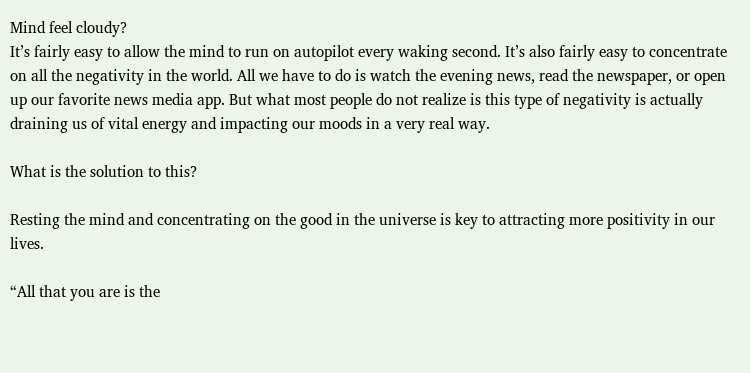Mind feel cloudy?
It’s fairly easy to allow the mind to run on autopilot every waking second. It’s also fairly easy to concentrate on all the negativity in the world. All we have to do is watch the evening news, read the newspaper, or open up our favorite news media app. But what most people do not realize is this type of negativity is actually draining us of vital energy and impacting our moods in a very real way.

What is the solution to this?

Resting the mind and concentrating on the good in the universe is key to attracting more positivity in our lives.

“All that you are is the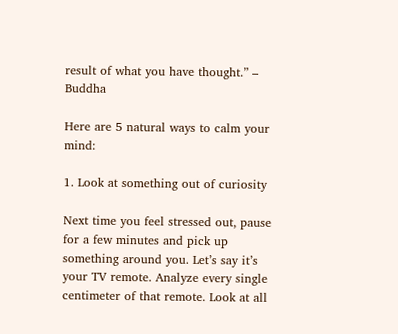result of what you have thought.” – Buddha

Here are 5 natural ways to calm your mind:

1. Look at something out of curiosity

Next time you feel stressed out, pause for a few minutes and pick up something around you. Let’s say it’s your TV remote. Analyze every single centimeter of that remote. Look at all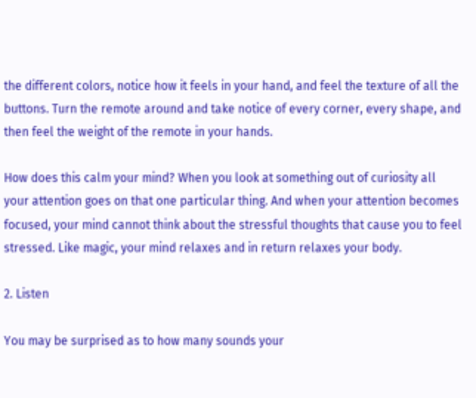the different colors, notice how it feels in your hand, and feel the texture of all the buttons. Turn the remote around and take notice of every corner, every shape, and then feel the weight of the remote in your hands.

How does this calm your mind? When you look at something out of curiosity all your attention goes on that one particular thing. And when your attention becomes focused, your mind cannot think about the stressful thoughts that cause you to feel stressed. Like magic, your mind relaxes and in return relaxes your body.

2. Listen

You may be surprised as to how many sounds your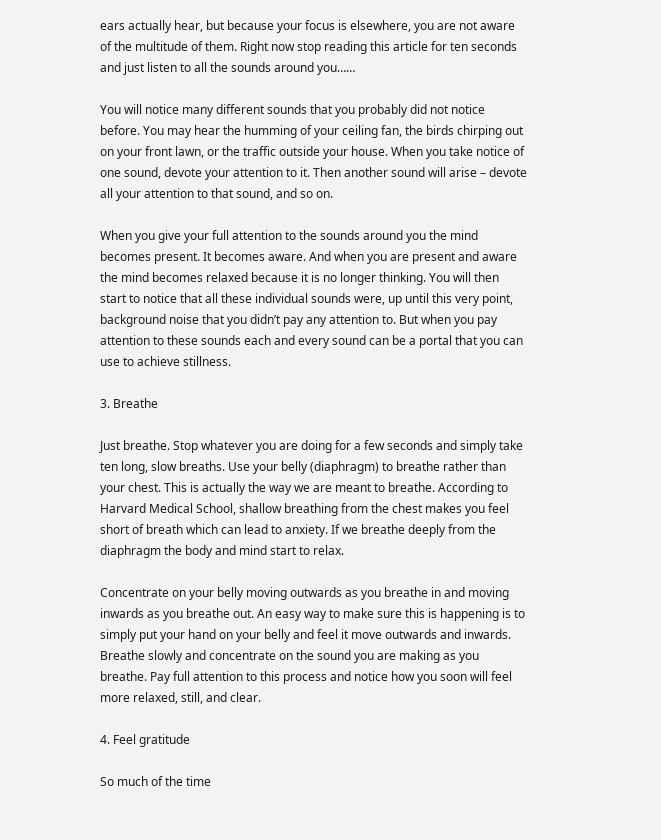ears actually hear, but because your focus is elsewhere, you are not aware of the multitude of them. Right now stop reading this article for ten seconds and just listen to all the sounds around you……

You will notice many different sounds that you probably did not notice before. You may hear the humming of your ceiling fan, the birds chirping out on your front lawn, or the traffic outside your house. When you take notice of one sound, devote your attention to it. Then another sound will arise – devote all your attention to that sound, and so on.

When you give your full attention to the sounds around you the mind becomes present. It becomes aware. And when you are present and aware the mind becomes relaxed because it is no longer thinking. You will then start to notice that all these individual sounds were, up until this very point, background noise that you didn’t pay any attention to. But when you pay attention to these sounds each and every sound can be a portal that you can use to achieve stillness.

3. Breathe

Just breathe. Stop whatever you are doing for a few seconds and simply take ten long, slow breaths. Use your belly (diaphragm) to breathe rather than your chest. This is actually the way we are meant to breathe. According to Harvard Medical School, shallow breathing from the chest makes you feel short of breath which can lead to anxiety. If we breathe deeply from the diaphragm the body and mind start to relax.

Concentrate on your belly moving outwards as you breathe in and moving inwards as you breathe out. An easy way to make sure this is happening is to simply put your hand on your belly and feel it move outwards and inwards. Breathe slowly and concentrate on the sound you are making as you breathe. Pay full attention to this process and notice how you soon will feel more relaxed, still, and clear.

4. Feel gratitude

So much of the time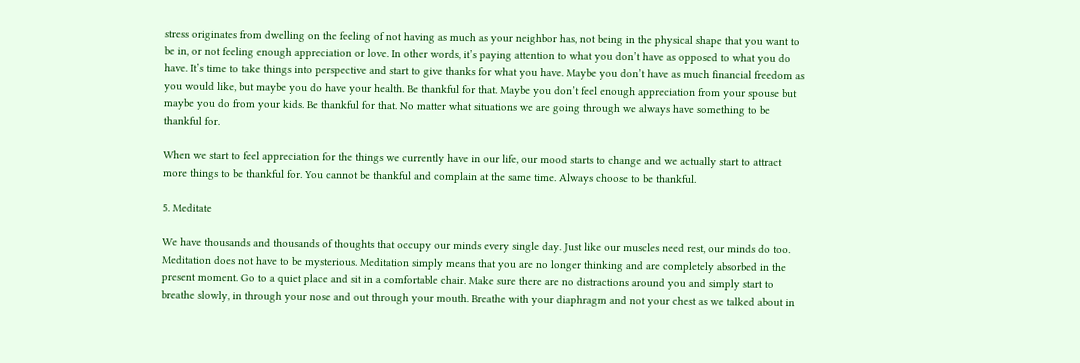stress originates from dwelling on the feeling of not having as much as your neighbor has, not being in the physical shape that you want to be in, or not feeling enough appreciation or love. In other words, it’s paying attention to what you don’t have as opposed to what you do have. It’s time to take things into perspective and start to give thanks for what you have. Maybe you don’t have as much financial freedom as you would like, but maybe you do have your health. Be thankful for that. Maybe you don’t feel enough appreciation from your spouse but maybe you do from your kids. Be thankful for that. No matter what situations we are going through we always have something to be thankful for.

When we start to feel appreciation for the things we currently have in our life, our mood starts to change and we actually start to attract more things to be thankful for. You cannot be thankful and complain at the same time. Always choose to be thankful.

5. Meditate

We have thousands and thousands of thoughts that occupy our minds every single day. Just like our muscles need rest, our minds do too. Meditation does not have to be mysterious. Meditation simply means that you are no longer thinking and are completely absorbed in the present moment. Go to a quiet place and sit in a comfortable chair. Make sure there are no distractions around you and simply start to breathe slowly, in through your nose and out through your mouth. Breathe with your diaphragm and not your chest as we talked about in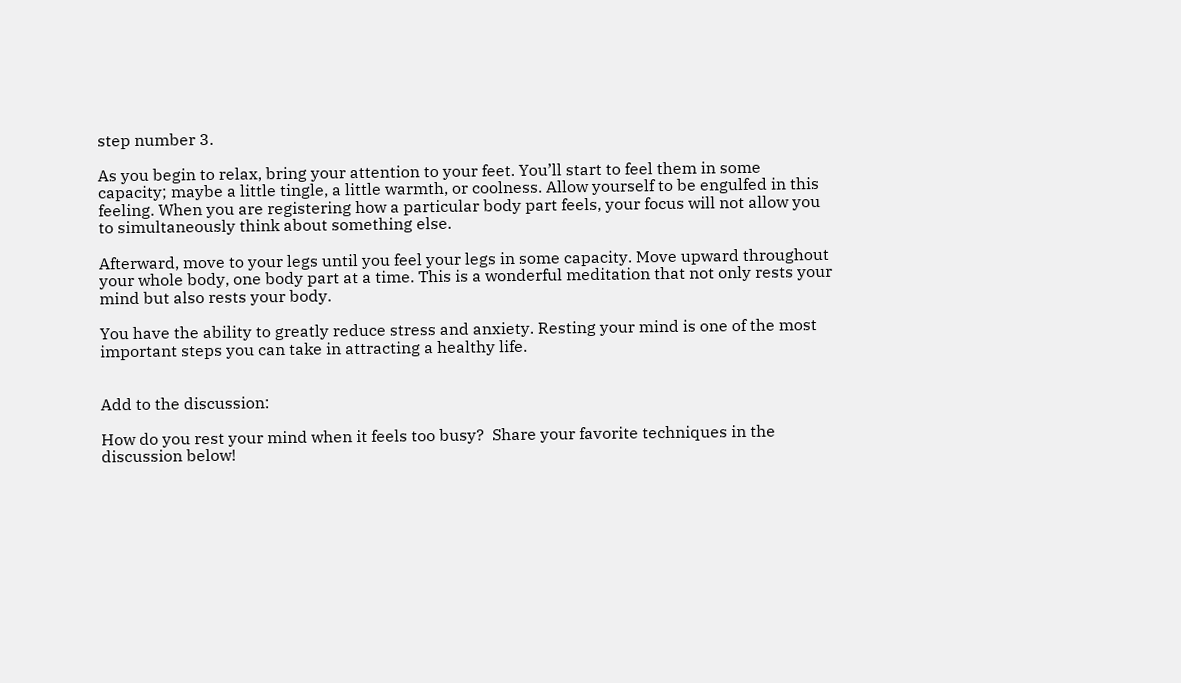step number 3.

As you begin to relax, bring your attention to your feet. You’ll start to feel them in some capacity; maybe a little tingle, a little warmth, or coolness. Allow yourself to be engulfed in this feeling. When you are registering how a particular body part feels, your focus will not allow you to simultaneously think about something else.

Afterward, move to your legs until you feel your legs in some capacity. Move upward throughout your whole body, one body part at a time. This is a wonderful meditation that not only rests your mind but also rests your body.

You have the ability to greatly reduce stress and anxiety. Resting your mind is one of the most important steps you can take in attracting a healthy life.


Add to the discussion:

How do you rest your mind when it feels too busy?  Share your favorite techniques in the discussion below!